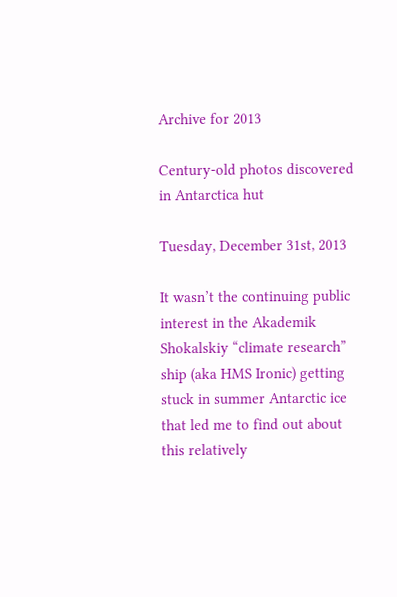Archive for 2013

Century-old photos discovered in Antarctica hut

Tuesday, December 31st, 2013

It wasn’t the continuing public interest in the Akademik Shokalskiy “climate research” ship (aka HMS Ironic) getting stuck in summer Antarctic ice that led me to find out about this relatively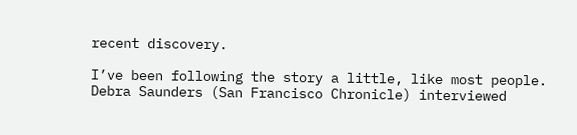recent discovery.

I’ve been following the story a little, like most people. Debra Saunders (San Francisco Chronicle) interviewed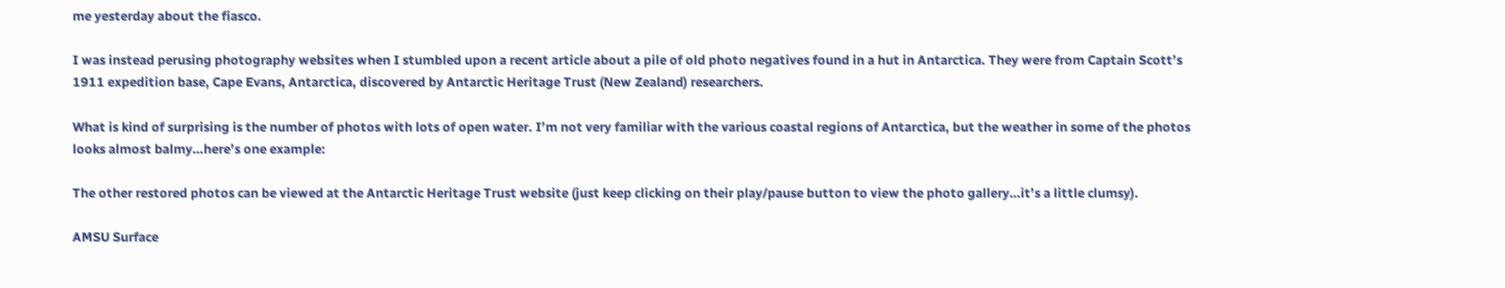me yesterday about the fiasco.

I was instead perusing photography websites when I stumbled upon a recent article about a pile of old photo negatives found in a hut in Antarctica. They were from Captain Scott’s 1911 expedition base, Cape Evans, Antarctica, discovered by Antarctic Heritage Trust (New Zealand) researchers.

What is kind of surprising is the number of photos with lots of open water. I’m not very familiar with the various coastal regions of Antarctica, but the weather in some of the photos looks almost balmy…here’s one example:

The other restored photos can be viewed at the Antarctic Heritage Trust website (just keep clicking on their play/pause button to view the photo gallery…it’s a little clumsy).

AMSU Surface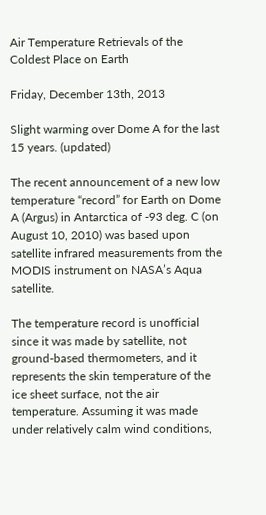Air Temperature Retrievals of the Coldest Place on Earth

Friday, December 13th, 2013

Slight warming over Dome A for the last 15 years. (updated)

The recent announcement of a new low temperature “record” for Earth on Dome A (Argus) in Antarctica of -93 deg. C (on August 10, 2010) was based upon satellite infrared measurements from the MODIS instrument on NASA’s Aqua satellite.

The temperature record is unofficial since it was made by satellite, not ground-based thermometers, and it represents the skin temperature of the ice sheet surface, not the air temperature. Assuming it was made under relatively calm wind conditions,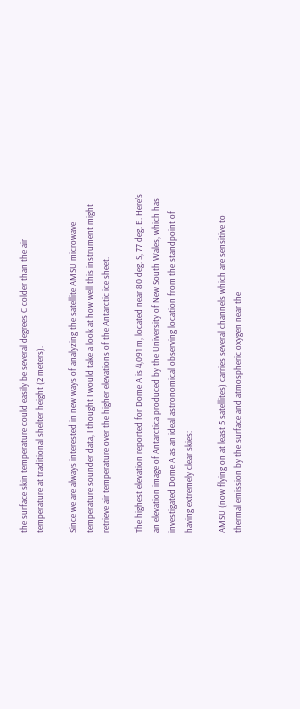the surface skin temperature could easily be several degrees C colder than the air temperature at traditional shelter height (2 meters).

Since we are always interested in new ways of analyzing the satellite AMSU microwave temperature sounder data, I thought I would take a look at how well this instrument might retrieve air temperature over the higher elevations of the Antarctic ice sheet.

The highest elevation reported for Dome A is 4,091 m, located near 80 deg. S, 77 deg. E. Here’s an elevation image of Antarctica produced by the University of New South Wales, which has investigated Dome A as an ideal astronomical observing location from the standpoint of having extremely clear skies:

AMSU (now flying on at least 5 satellites) carries several channels which are sensitive to thermal emission by the surface and atmospheric oxygen near the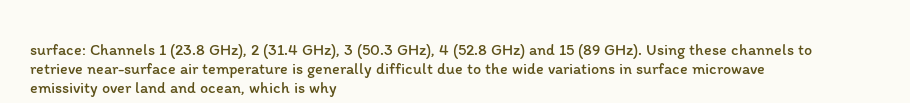surface: Channels 1 (23.8 GHz), 2 (31.4 GHz), 3 (50.3 GHz), 4 (52.8 GHz) and 15 (89 GHz). Using these channels to retrieve near-surface air temperature is generally difficult due to the wide variations in surface microwave emissivity over land and ocean, which is why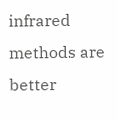infrared methods are better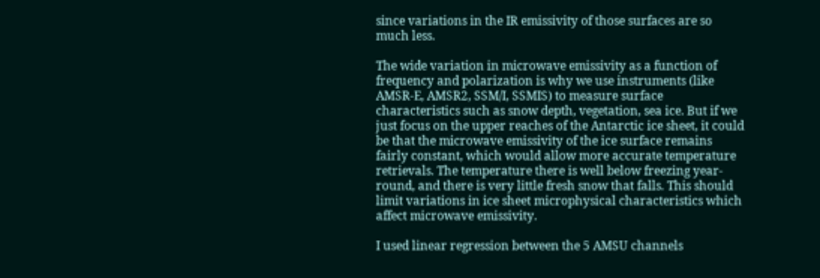since variations in the IR emissivity of those surfaces are so much less.

The wide variation in microwave emissivity as a function of frequency and polarization is why we use instruments (like AMSR-E, AMSR2, SSM/I, SSMIS) to measure surface characteristics such as snow depth, vegetation, sea ice. But if we just focus on the upper reaches of the Antarctic ice sheet, it could be that the microwave emissivity of the ice surface remains fairly constant, which would allow more accurate temperature retrievals. The temperature there is well below freezing year-round, and there is very little fresh snow that falls. This should limit variations in ice sheet microphysical characteristics which affect microwave emissivity.

I used linear regression between the 5 AMSU channels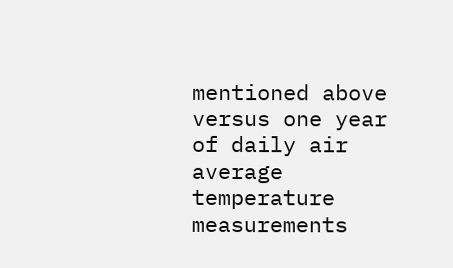mentioned above versus one year of daily air average temperature measurements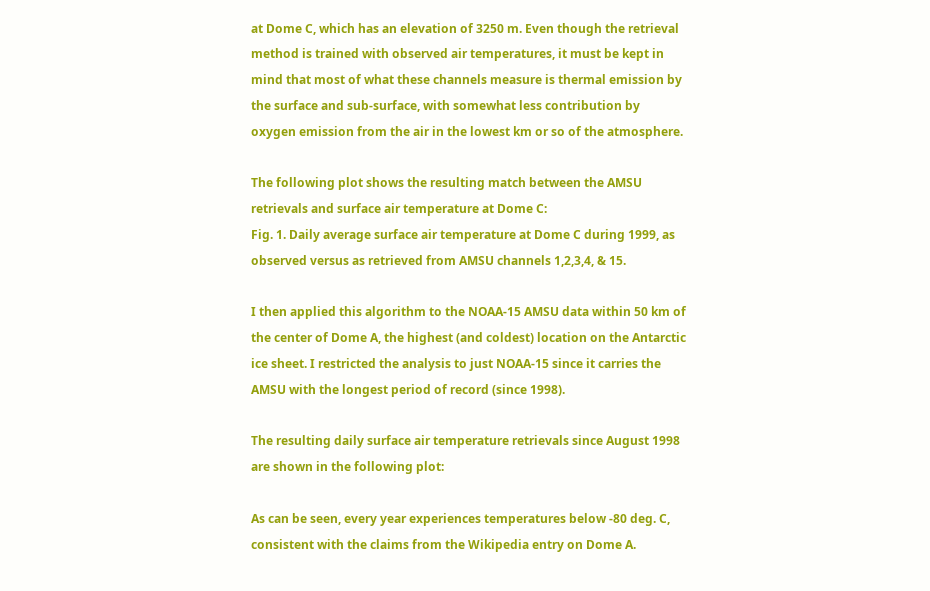at Dome C, which has an elevation of 3250 m. Even though the retrieval method is trained with observed air temperatures, it must be kept in mind that most of what these channels measure is thermal emission by the surface and sub-surface, with somewhat less contribution by oxygen emission from the air in the lowest km or so of the atmosphere.

The following plot shows the resulting match between the AMSU retrievals and surface air temperature at Dome C:
Fig. 1. Daily average surface air temperature at Dome C during 1999, as observed versus as retrieved from AMSU channels 1,2,3,4, & 15.

I then applied this algorithm to the NOAA-15 AMSU data within 50 km of the center of Dome A, the highest (and coldest) location on the Antarctic ice sheet. I restricted the analysis to just NOAA-15 since it carries the AMSU with the longest period of record (since 1998).

The resulting daily surface air temperature retrievals since August 1998 are shown in the following plot:

As can be seen, every year experiences temperatures below -80 deg. C, consistent with the claims from the Wikipedia entry on Dome A.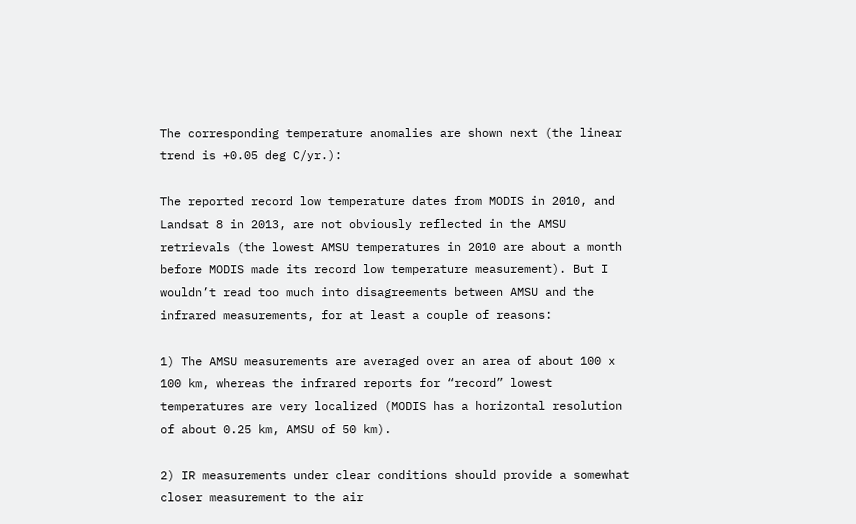The corresponding temperature anomalies are shown next (the linear trend is +0.05 deg C/yr.):

The reported record low temperature dates from MODIS in 2010, and Landsat 8 in 2013, are not obviously reflected in the AMSU retrievals (the lowest AMSU temperatures in 2010 are about a month before MODIS made its record low temperature measurement). But I wouldn’t read too much into disagreements between AMSU and the infrared measurements, for at least a couple of reasons:

1) The AMSU measurements are averaged over an area of about 100 x 100 km, whereas the infrared reports for “record” lowest temperatures are very localized (MODIS has a horizontal resolution of about 0.25 km, AMSU of 50 km).

2) IR measurements under clear conditions should provide a somewhat closer measurement to the air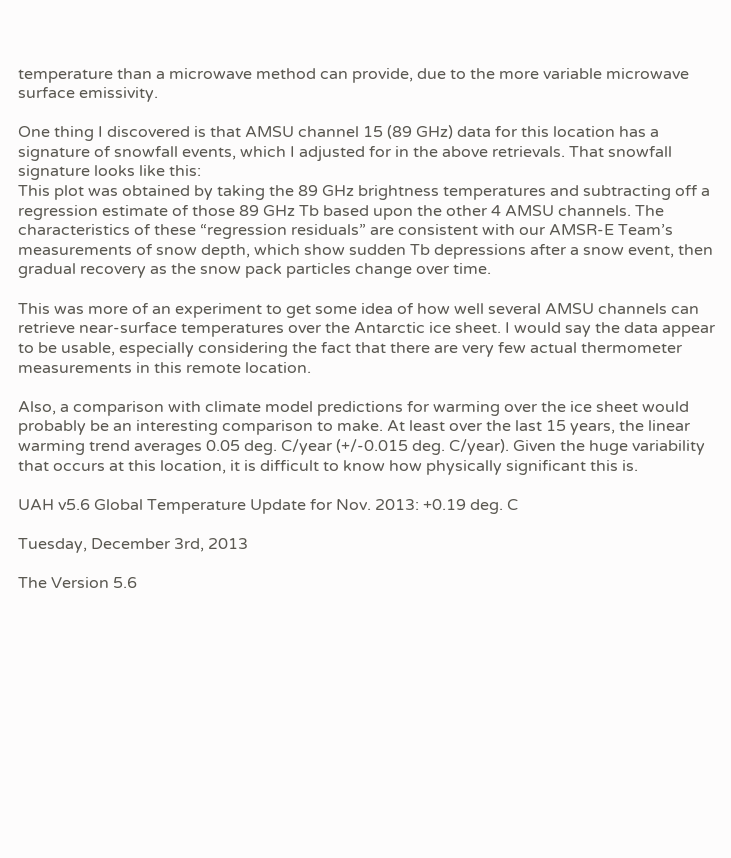temperature than a microwave method can provide, due to the more variable microwave surface emissivity.

One thing I discovered is that AMSU channel 15 (89 GHz) data for this location has a signature of snowfall events, which I adjusted for in the above retrievals. That snowfall signature looks like this:
This plot was obtained by taking the 89 GHz brightness temperatures and subtracting off a regression estimate of those 89 GHz Tb based upon the other 4 AMSU channels. The characteristics of these “regression residuals” are consistent with our AMSR-E Team’s measurements of snow depth, which show sudden Tb depressions after a snow event, then gradual recovery as the snow pack particles change over time.

This was more of an experiment to get some idea of how well several AMSU channels can retrieve near-surface temperatures over the Antarctic ice sheet. I would say the data appear to be usable, especially considering the fact that there are very few actual thermometer measurements in this remote location.

Also, a comparison with climate model predictions for warming over the ice sheet would probably be an interesting comparison to make. At least over the last 15 years, the linear warming trend averages 0.05 deg. C/year (+/-0.015 deg. C/year). Given the huge variability that occurs at this location, it is difficult to know how physically significant this is.

UAH v5.6 Global Temperature Update for Nov. 2013: +0.19 deg. C

Tuesday, December 3rd, 2013

The Version 5.6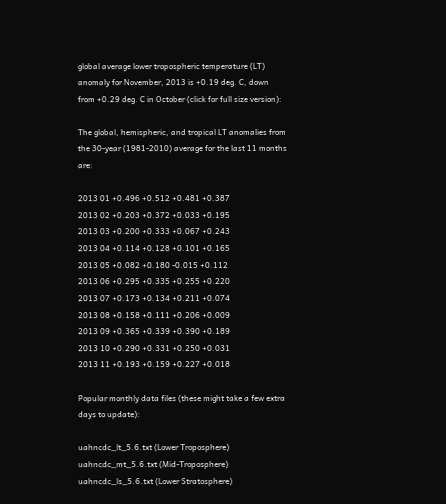global average lower tropospheric temperature (LT) anomaly for November, 2013 is +0.19 deg. C, down from +0.29 deg. C in October (click for full size version):

The global, hemispheric, and tropical LT anomalies from the 30-year (1981-2010) average for the last 11 months are:

2013 01 +0.496 +0.512 +0.481 +0.387
2013 02 +0.203 +0.372 +0.033 +0.195
2013 03 +0.200 +0.333 +0.067 +0.243
2013 04 +0.114 +0.128 +0.101 +0.165
2013 05 +0.082 +0.180 -0.015 +0.112
2013 06 +0.295 +0.335 +0.255 +0.220
2013 07 +0.173 +0.134 +0.211 +0.074
2013 08 +0.158 +0.111 +0.206 +0.009
2013 09 +0.365 +0.339 +0.390 +0.189
2013 10 +0.290 +0.331 +0.250 +0.031
2013 11 +0.193 +0.159 +0.227 +0.018

Popular monthly data files (these might take a few extra days to update):

uahncdc_lt_5.6.txt (Lower Troposphere)
uahncdc_mt_5.6.txt (Mid-Troposphere)
uahncdc_ls_5.6.txt (Lower Stratosphere)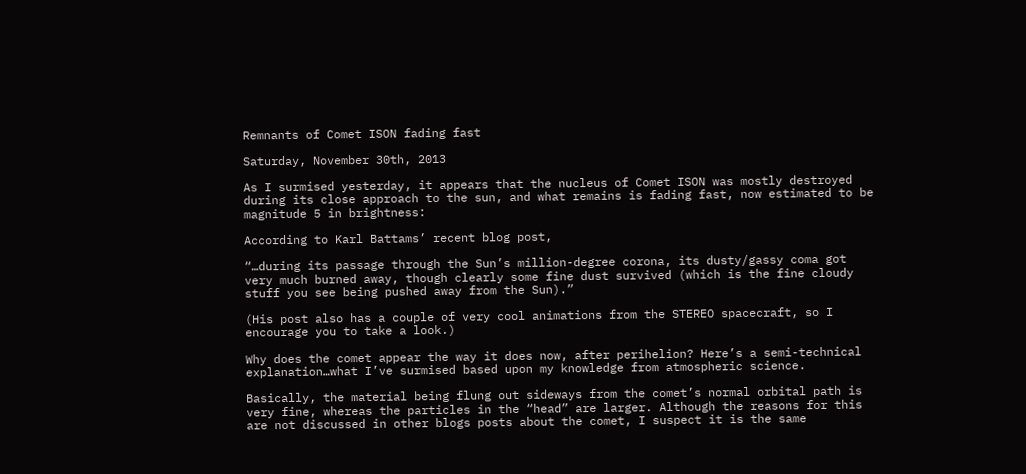Remnants of Comet ISON fading fast

Saturday, November 30th, 2013

As I surmised yesterday, it appears that the nucleus of Comet ISON was mostly destroyed during its close approach to the sun, and what remains is fading fast, now estimated to be magnitude 5 in brightness:

According to Karl Battams’ recent blog post,

“…during its passage through the Sun’s million-degree corona, its dusty/gassy coma got very much burned away, though clearly some fine dust survived (which is the fine cloudy stuff you see being pushed away from the Sun).”

(His post also has a couple of very cool animations from the STEREO spacecraft, so I encourage you to take a look.)

Why does the comet appear the way it does now, after perihelion? Here’s a semi-technical explanation…what I’ve surmised based upon my knowledge from atmospheric science.

Basically, the material being flung out sideways from the comet’s normal orbital path is very fine, whereas the particles in the “head” are larger. Although the reasons for this are not discussed in other blogs posts about the comet, I suspect it is the same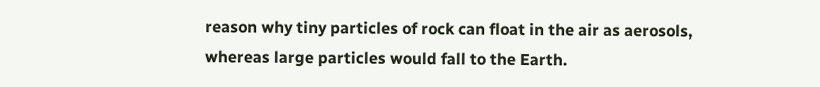reason why tiny particles of rock can float in the air as aerosols, whereas large particles would fall to the Earth.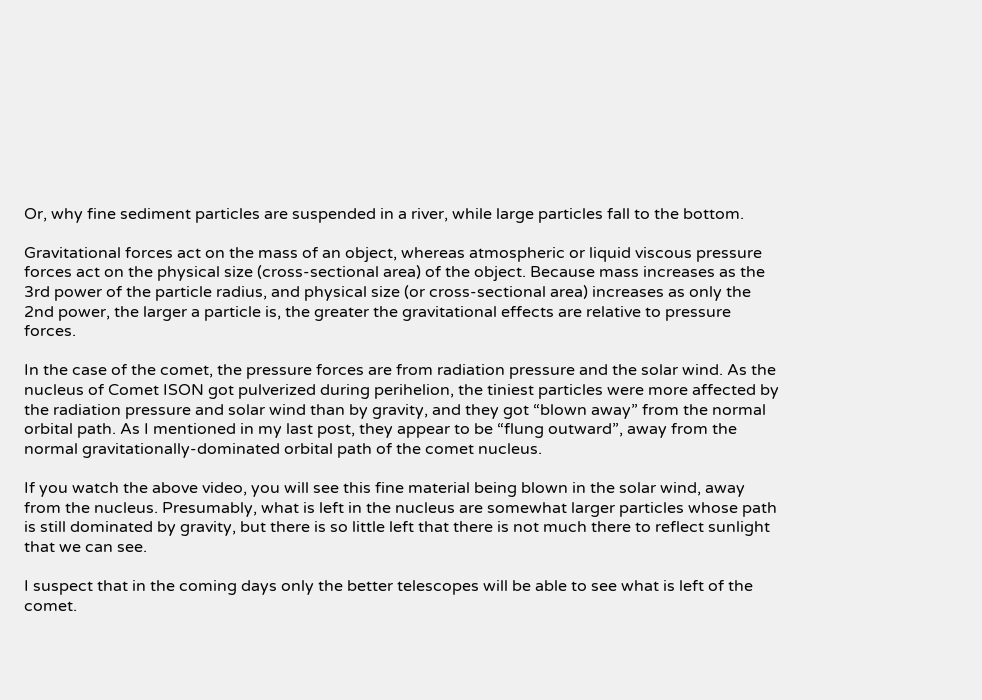Or, why fine sediment particles are suspended in a river, while large particles fall to the bottom.

Gravitational forces act on the mass of an object, whereas atmospheric or liquid viscous pressure forces act on the physical size (cross-sectional area) of the object. Because mass increases as the 3rd power of the particle radius, and physical size (or cross-sectional area) increases as only the 2nd power, the larger a particle is, the greater the gravitational effects are relative to pressure forces.

In the case of the comet, the pressure forces are from radiation pressure and the solar wind. As the nucleus of Comet ISON got pulverized during perihelion, the tiniest particles were more affected by the radiation pressure and solar wind than by gravity, and they got “blown away” from the normal orbital path. As I mentioned in my last post, they appear to be “flung outward”, away from the normal gravitationally-dominated orbital path of the comet nucleus.

If you watch the above video, you will see this fine material being blown in the solar wind, away from the nucleus. Presumably, what is left in the nucleus are somewhat larger particles whose path is still dominated by gravity, but there is so little left that there is not much there to reflect sunlight that we can see.

I suspect that in the coming days only the better telescopes will be able to see what is left of the comet.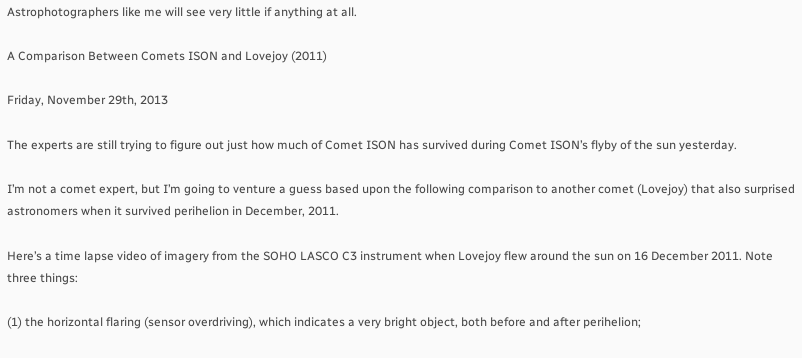Astrophotographers like me will see very little if anything at all.

A Comparison Between Comets ISON and Lovejoy (2011)

Friday, November 29th, 2013

The experts are still trying to figure out just how much of Comet ISON has survived during Comet ISON’s flyby of the sun yesterday.

I’m not a comet expert, but I’m going to venture a guess based upon the following comparison to another comet (Lovejoy) that also surprised astronomers when it survived perihelion in December, 2011.

Here’s a time lapse video of imagery from the SOHO LASCO C3 instrument when Lovejoy flew around the sun on 16 December 2011. Note three things:

(1) the horizontal flaring (sensor overdriving), which indicates a very bright object, both before and after perihelion;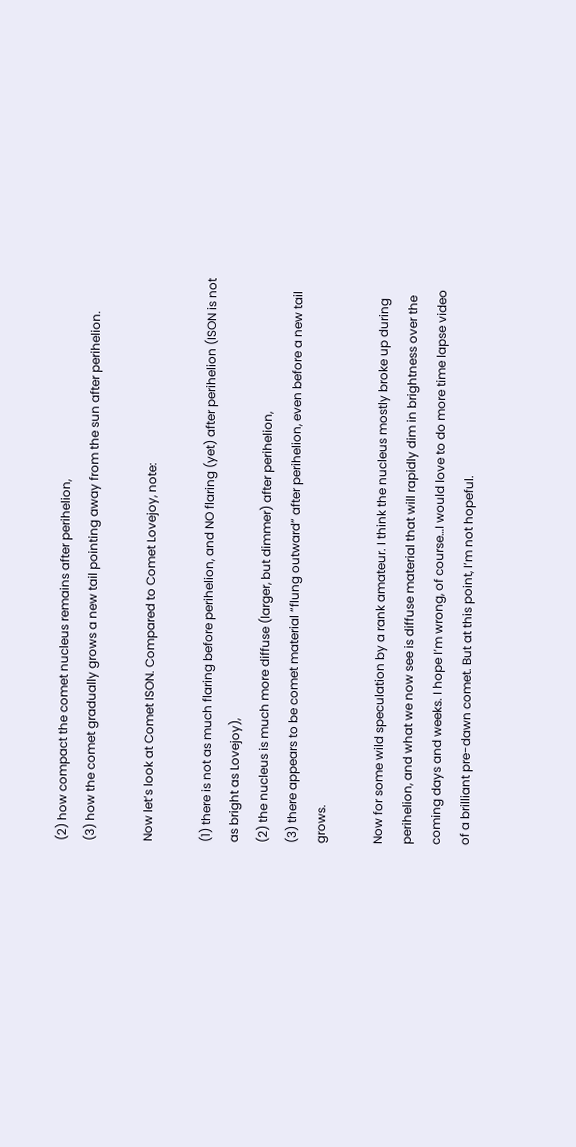(2) how compact the comet nucleus remains after perihelion,
(3) how the comet gradually grows a new tail pointing away from the sun after perihelion.

Now let’s look at Comet ISON. Compared to Comet Lovejoy, note:

(1) there is not as much flaring before perihelion, and NO flaring (yet) after perihelion (ISON is not as bright as Lovejoy),
(2) the nucleus is much more diffuse (larger, but dimmer) after perihelion,
(3) there appears to be comet material “flung outward” after perihelion, even before a new tail grows.

Now for some wild speculation by a rank amateur. I think the nucleus mostly broke up during perihelion, and what we now see is diffuse material that will rapidly dim in brightness over the coming days and weeks. I hope I’m wrong, of course…I would love to do more time lapse video of a brilliant pre-dawn comet. But at this point, I’m not hopeful.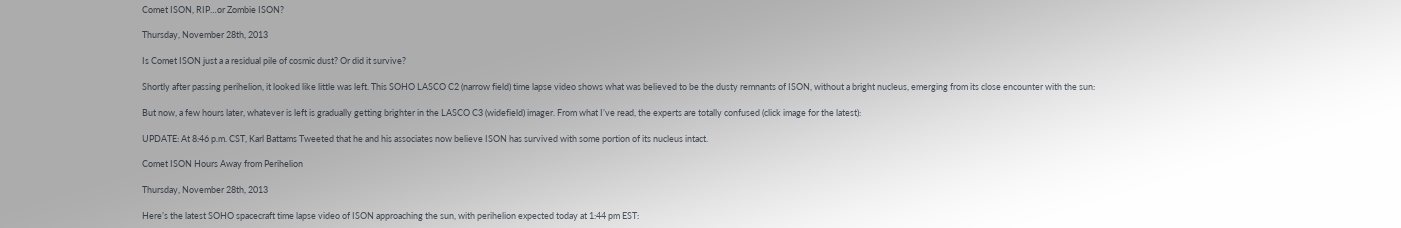Comet ISON, RIP…or Zombie ISON?

Thursday, November 28th, 2013

Is Comet ISON just a a residual pile of cosmic dust? Or did it survive?

Shortly after passing perihelion, it looked like little was left. This SOHO LASCO C2 (narrow field) time lapse video shows what was believed to be the dusty remnants of ISON, without a bright nucleus, emerging from its close encounter with the sun:

But now, a few hours later, whatever is left is gradually getting brighter in the LASCO C3 (widefield) imager. From what I’ve read, the experts are totally confused (click image for the latest):

UPDATE: At 8:46 p.m. CST, Karl Battams Tweeted that he and his associates now believe ISON has survived with some portion of its nucleus intact.

Comet ISON Hours Away from Perihelion

Thursday, November 28th, 2013

Here’s the latest SOHO spacecraft time lapse video of ISON approaching the sun, with perihelion expected today at 1:44 pm EST: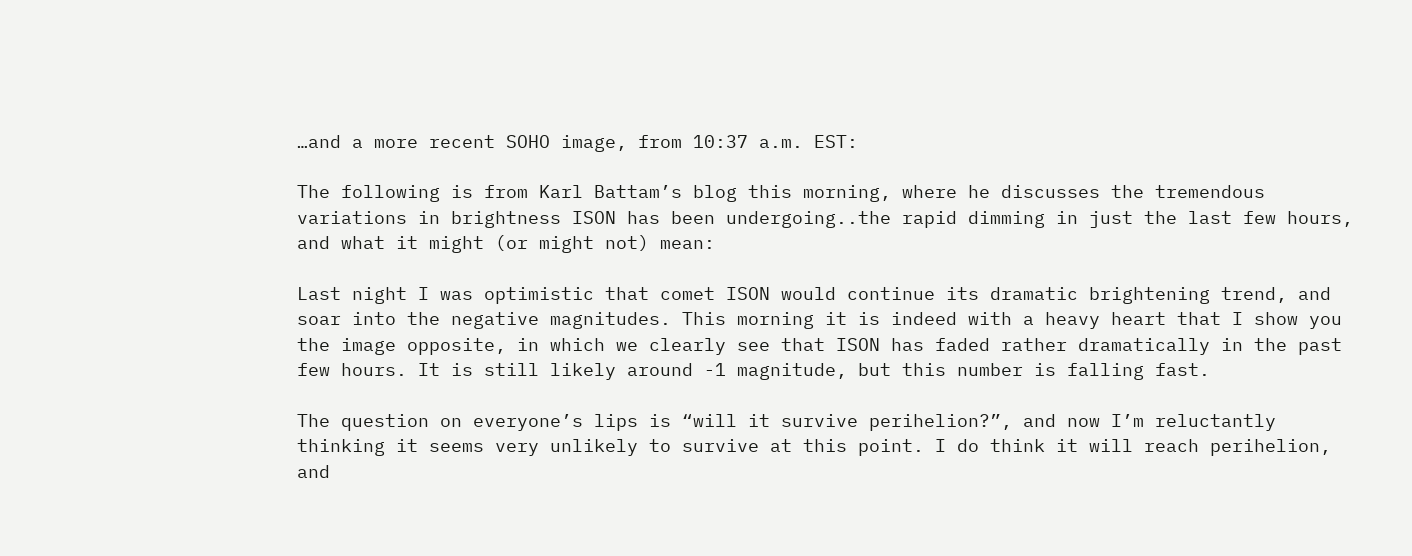…and a more recent SOHO image, from 10:37 a.m. EST:

The following is from Karl Battam’s blog this morning, where he discusses the tremendous variations in brightness ISON has been undergoing..the rapid dimming in just the last few hours, and what it might (or might not) mean:

Last night I was optimistic that comet ISON would continue its dramatic brightening trend, and soar into the negative magnitudes. This morning it is indeed with a heavy heart that I show you the image opposite, in which we clearly see that ISON has faded rather dramatically in the past few hours. It is still likely around -1 magnitude, but this number is falling fast.

The question on everyone’s lips is “will it survive perihelion?”, and now I’m reluctantly thinking it seems very unlikely to survive at this point. I do think it will reach perihelion, and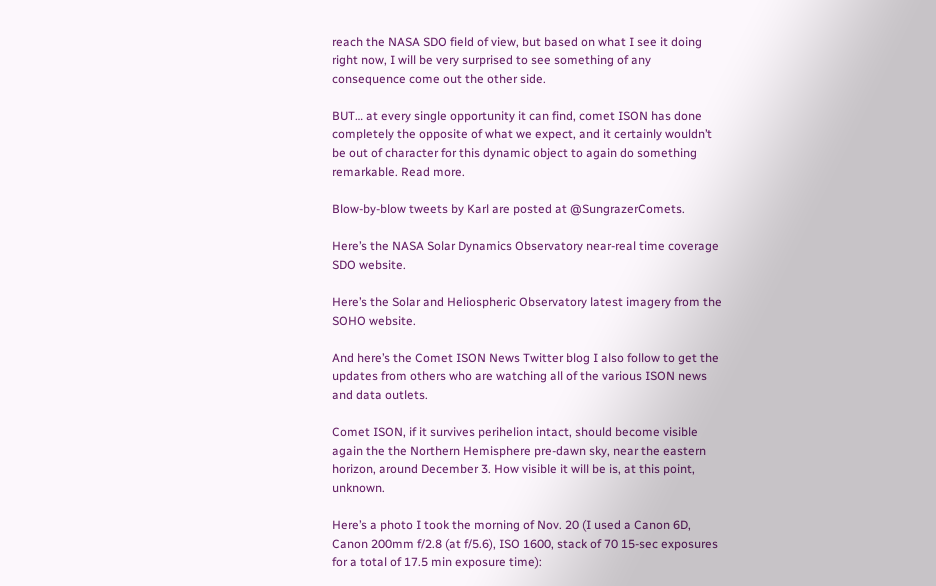reach the NASA SDO field of view, but based on what I see it doing right now, I will be very surprised to see something of any consequence come out the other side.

BUT… at every single opportunity it can find, comet ISON has done completely the opposite of what we expect, and it certainly wouldn’t be out of character for this dynamic object to again do something remarkable. Read more.

Blow-by-blow tweets by Karl are posted at @SungrazerComets.

Here’s the NASA Solar Dynamics Observatory near-real time coverage SDO website.

Here’s the Solar and Heliospheric Observatory latest imagery from the SOHO website.

And here’s the Comet ISON News Twitter blog I also follow to get the updates from others who are watching all of the various ISON news and data outlets.

Comet ISON, if it survives perihelion intact, should become visible again the the Northern Hemisphere pre-dawn sky, near the eastern horizon, around December 3. How visible it will be is, at this point, unknown.

Here’s a photo I took the morning of Nov. 20 (I used a Canon 6D, Canon 200mm f/2.8 (at f/5.6), ISO 1600, stack of 70 15-sec exposures for a total of 17.5 min exposure time):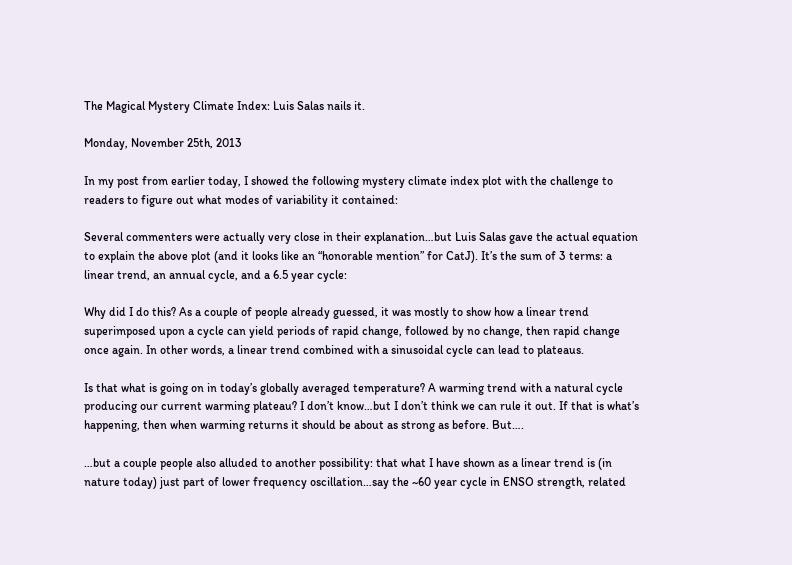The Magical Mystery Climate Index: Luis Salas nails it.

Monday, November 25th, 2013

In my post from earlier today, I showed the following mystery climate index plot with the challenge to readers to figure out what modes of variability it contained:

Several commenters were actually very close in their explanation…but Luis Salas gave the actual equation to explain the above plot (and it looks like an “honorable mention” for CatJ). It’s the sum of 3 terms: a linear trend, an annual cycle, and a 6.5 year cycle:

Why did I do this? As a couple of people already guessed, it was mostly to show how a linear trend superimposed upon a cycle can yield periods of rapid change, followed by no change, then rapid change once again. In other words, a linear trend combined with a sinusoidal cycle can lead to plateaus.

Is that what is going on in today’s globally averaged temperature? A warming trend with a natural cycle producing our current warming plateau? I don’t know…but I don’t think we can rule it out. If that is what’s happening, then when warming returns it should be about as strong as before. But….

…but a couple people also alluded to another possibility: that what I have shown as a linear trend is (in nature today) just part of lower frequency oscillation…say the ~60 year cycle in ENSO strength, related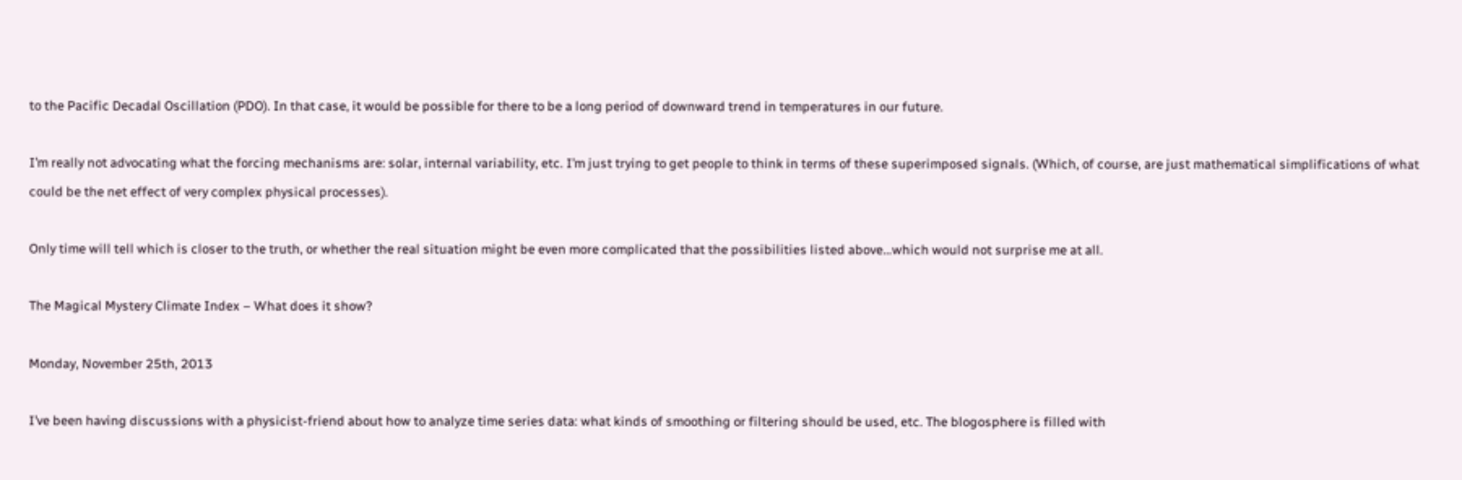to the Pacific Decadal Oscillation (PDO). In that case, it would be possible for there to be a long period of downward trend in temperatures in our future.

I’m really not advocating what the forcing mechanisms are: solar, internal variability, etc. I’m just trying to get people to think in terms of these superimposed signals. (Which, of course, are just mathematical simplifications of what could be the net effect of very complex physical processes).

Only time will tell which is closer to the truth, or whether the real situation might be even more complicated that the possibilities listed above…which would not surprise me at all.

The Magical Mystery Climate Index – What does it show?

Monday, November 25th, 2013

I’ve been having discussions with a physicist-friend about how to analyze time series data: what kinds of smoothing or filtering should be used, etc. The blogosphere is filled with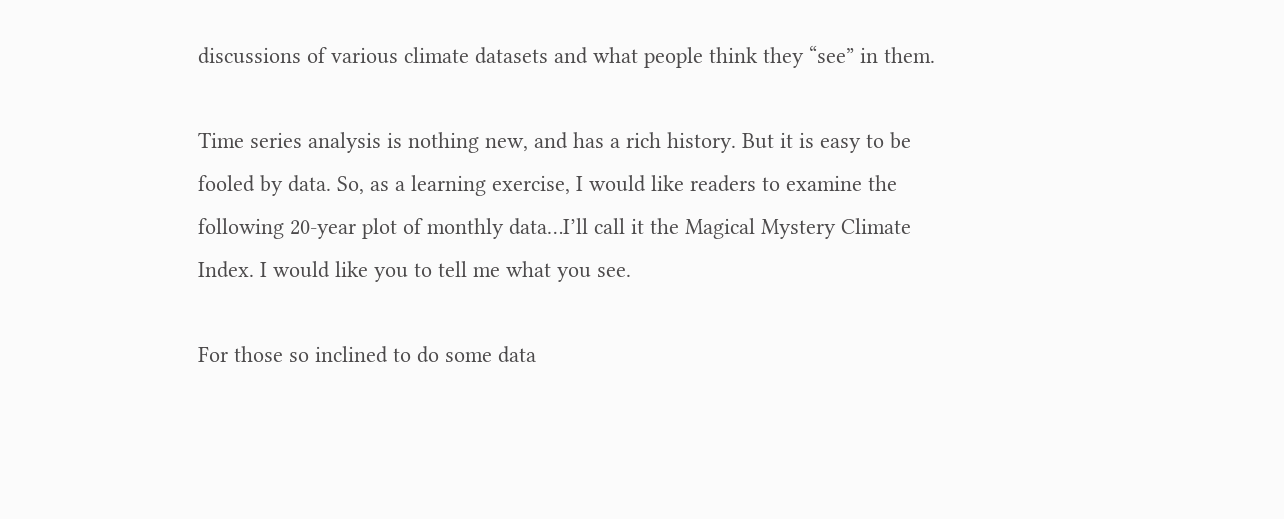discussions of various climate datasets and what people think they “see” in them.

Time series analysis is nothing new, and has a rich history. But it is easy to be fooled by data. So, as a learning exercise, I would like readers to examine the following 20-year plot of monthly data…I’ll call it the Magical Mystery Climate Index. I would like you to tell me what you see.

For those so inclined to do some data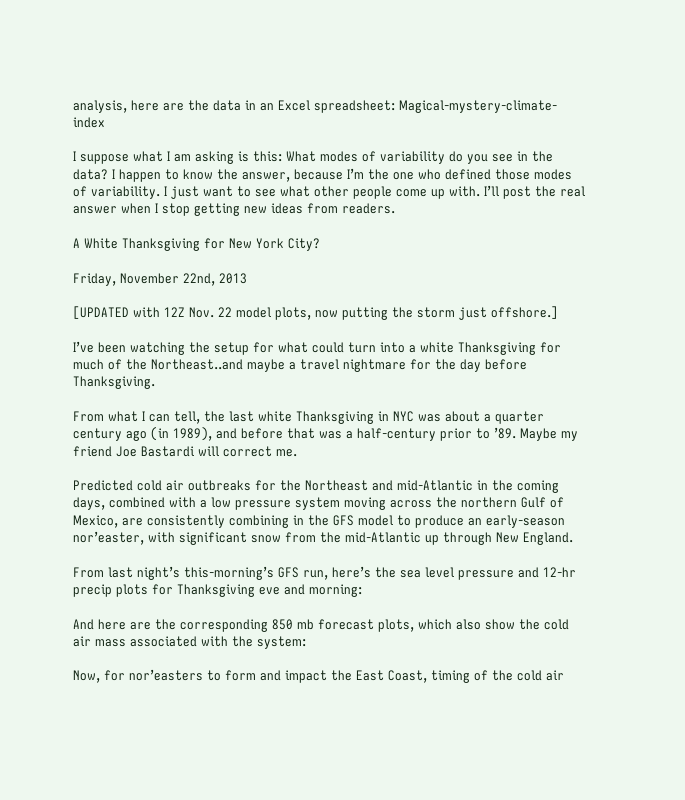analysis, here are the data in an Excel spreadsheet: Magical-mystery-climate-index

I suppose what I am asking is this: What modes of variability do you see in the data? I happen to know the answer, because I’m the one who defined those modes of variability. I just want to see what other people come up with. I’ll post the real answer when I stop getting new ideas from readers.

A White Thanksgiving for New York City?

Friday, November 22nd, 2013

[UPDATED with 12Z Nov. 22 model plots, now putting the storm just offshore.]

I’ve been watching the setup for what could turn into a white Thanksgiving for much of the Northeast..and maybe a travel nightmare for the day before Thanksgiving.

From what I can tell, the last white Thanksgiving in NYC was about a quarter century ago (in 1989), and before that was a half-century prior to ’89. Maybe my friend Joe Bastardi will correct me.

Predicted cold air outbreaks for the Northeast and mid-Atlantic in the coming days, combined with a low pressure system moving across the northern Gulf of Mexico, are consistently combining in the GFS model to produce an early-season nor’easter, with significant snow from the mid-Atlantic up through New England.

From last night’s this-morning’s GFS run, here’s the sea level pressure and 12-hr precip plots for Thanksgiving eve and morning:

And here are the corresponding 850 mb forecast plots, which also show the cold air mass associated with the system:

Now, for nor’easters to form and impact the East Coast, timing of the cold air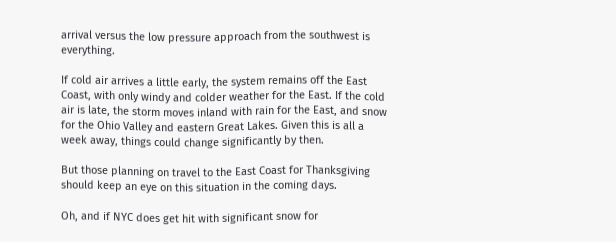arrival versus the low pressure approach from the southwest is everything.

If cold air arrives a little early, the system remains off the East Coast, with only windy and colder weather for the East. If the cold air is late, the storm moves inland with rain for the East, and snow for the Ohio Valley and eastern Great Lakes. Given this is all a week away, things could change significantly by then.

But those planning on travel to the East Coast for Thanksgiving should keep an eye on this situation in the coming days.

Oh, and if NYC does get hit with significant snow for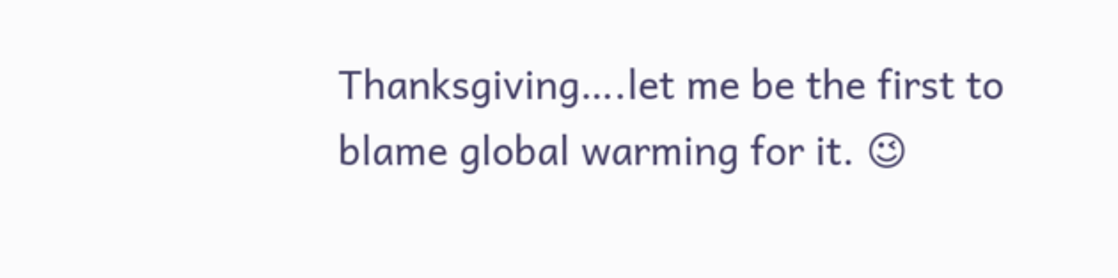Thanksgiving….let me be the first to blame global warming for it. 😉